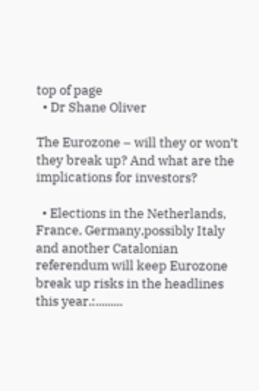top of page
  • Dr Shane Oliver

The Eurozone – will they or won’t they break up? And what are the implications for investors?

  • Elections in the Netherlands, France, Germany,possibly Italy and another Catalonian referendum will keep Eurozone break up risks in the headlines this year.:.........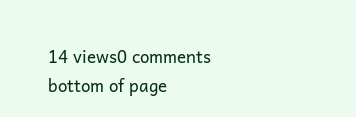14 views0 comments
bottom of page